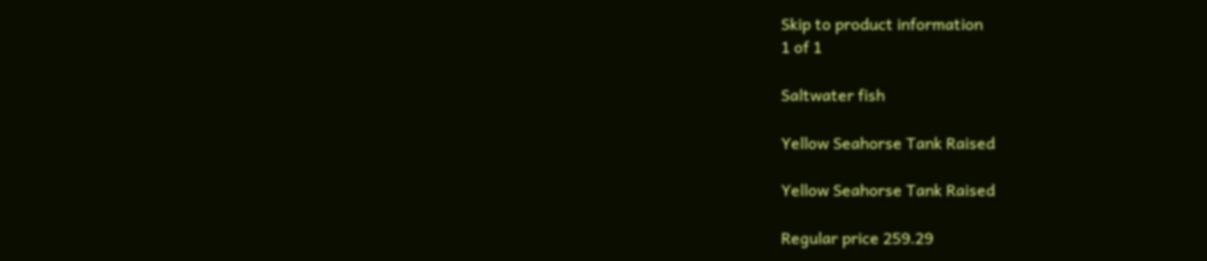Skip to product information
1 of 1

Saltwater fish

Yellow Seahorse Tank Raised

Yellow Seahorse Tank Raised

Regular price 259.29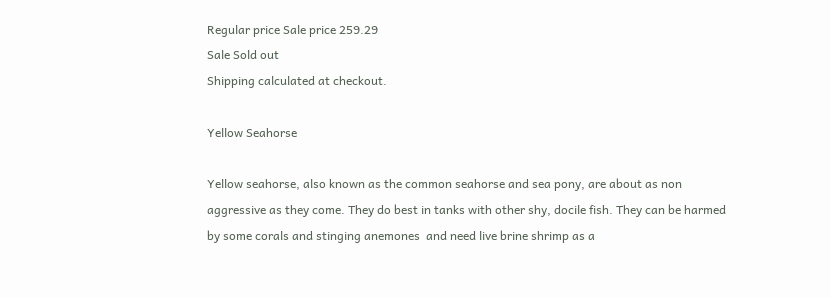Regular price Sale price 259.29
Sale Sold out
Shipping calculated at checkout.

Yellow Seahorse

Yellow seahorse, also known as the common seahorse and sea pony, are about as non aggressive as they come. They do best in tanks with other shy, docile fish. They can be harmed by some corals and stinging anemones  and need live brine shrimp as a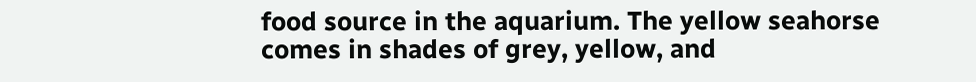food source in the aquarium. The yellow seahorse comes in shades of grey, yellow, and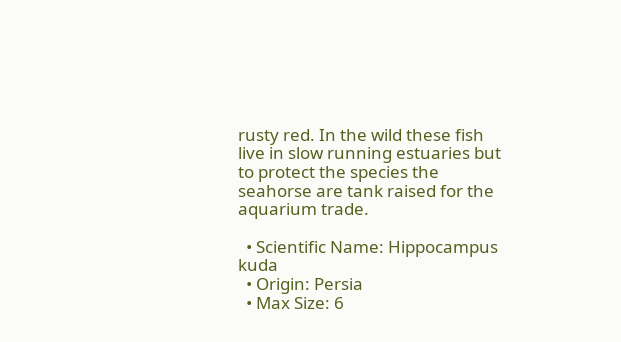rusty red. In the wild these fish live in slow running estuaries but to protect the species the seahorse are tank raised for the aquarium trade.

  • Scientific Name: Hippocampus kuda
  • Origin: Persia
  • Max Size: 6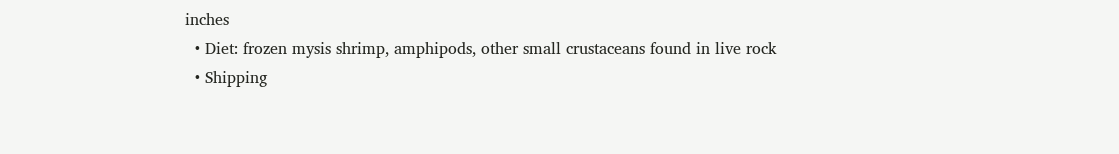inches
  • Diet: frozen mysis shrimp, amphipods, other small crustaceans found in live rock
  • Shipping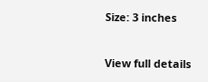Size: 3 inches


View full details